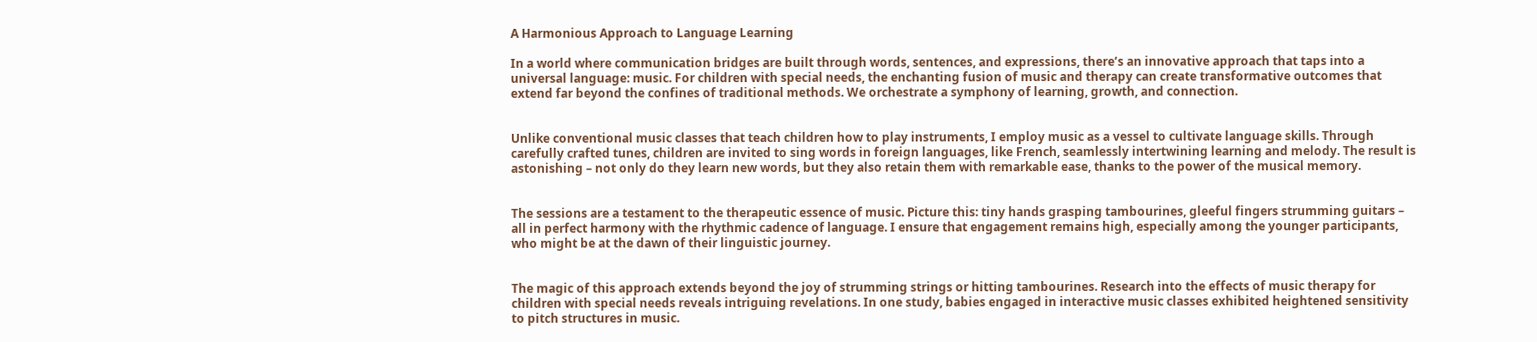A Harmonious Approach to Language Learning

In a world where communication bridges are built through words, sentences, and expressions, there’s an innovative approach that taps into a universal language: music. For children with special needs, the enchanting fusion of music and therapy can create transformative outcomes that extend far beyond the confines of traditional methods. We orchestrate a symphony of learning, growth, and connection.


Unlike conventional music classes that teach children how to play instruments, I employ music as a vessel to cultivate language skills. Through carefully crafted tunes, children are invited to sing words in foreign languages, like French, seamlessly intertwining learning and melody. The result is astonishing – not only do they learn new words, but they also retain them with remarkable ease, thanks to the power of the musical memory.


The sessions are a testament to the therapeutic essence of music. Picture this: tiny hands grasping tambourines, gleeful fingers strumming guitars – all in perfect harmony with the rhythmic cadence of language. I ensure that engagement remains high, especially among the younger participants, who might be at the dawn of their linguistic journey.


The magic of this approach extends beyond the joy of strumming strings or hitting tambourines. Research into the effects of music therapy for children with special needs reveals intriguing revelations. In one study, babies engaged in interactive music classes exhibited heightened sensitivity to pitch structures in music.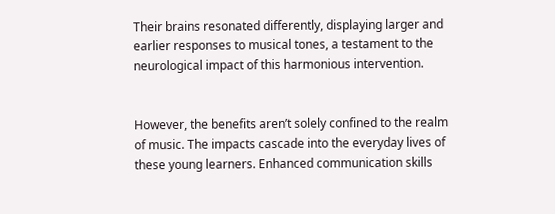Their brains resonated differently, displaying larger and earlier responses to musical tones, a testament to the neurological impact of this harmonious intervention.


However, the benefits aren’t solely confined to the realm of music. The impacts cascade into the everyday lives of these young learners. Enhanced communication skills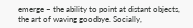emerge – the ability to point at distant objects, the art of waving goodbye. Socially,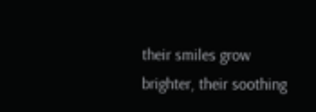their smiles grow brighter, their soothing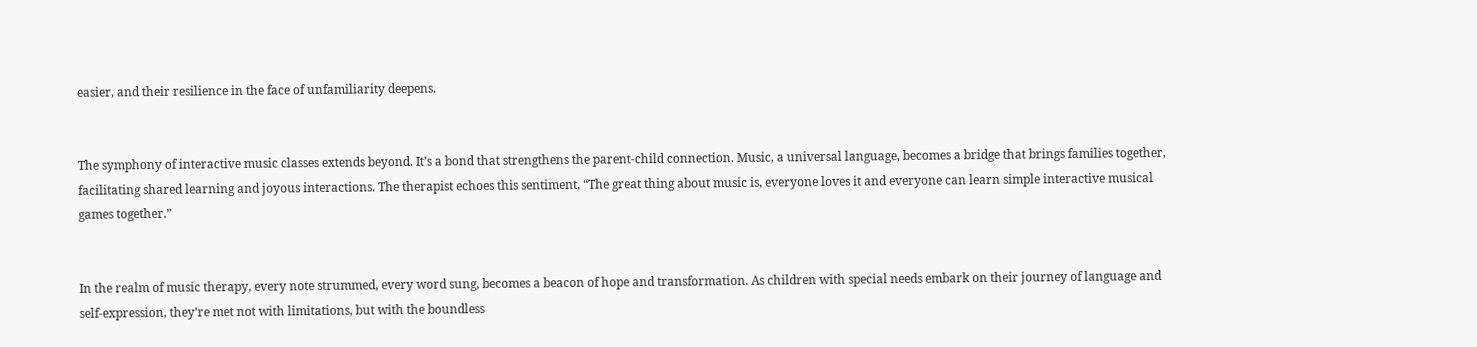easier, and their resilience in the face of unfamiliarity deepens.


The symphony of interactive music classes extends beyond. It’s a bond that strengthens the parent-child connection. Music, a universal language, becomes a bridge that brings families together, facilitating shared learning and joyous interactions. The therapist echoes this sentiment, “The great thing about music is, everyone loves it and everyone can learn simple interactive musical games together.”


In the realm of music therapy, every note strummed, every word sung, becomes a beacon of hope and transformation. As children with special needs embark on their journey of language and self-expression, they’re met not with limitations, but with the boundless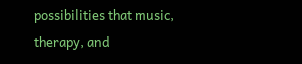possibilities that music, therapy, and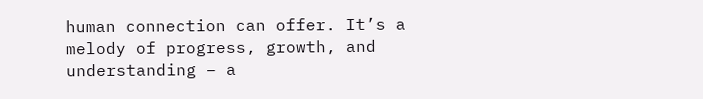human connection can offer. It’s a melody of progress, growth, and understanding – a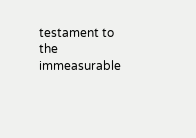testament to the immeasurable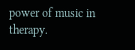power of music in therapy.